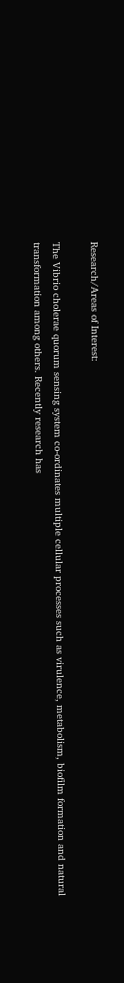Research/Areas of Interest:

The Vibrio cholerae quorum sensing system co-ordinates multiple cellular processes such as virulence, metabolism, biofilm formation and natural transformation among others. Recently research has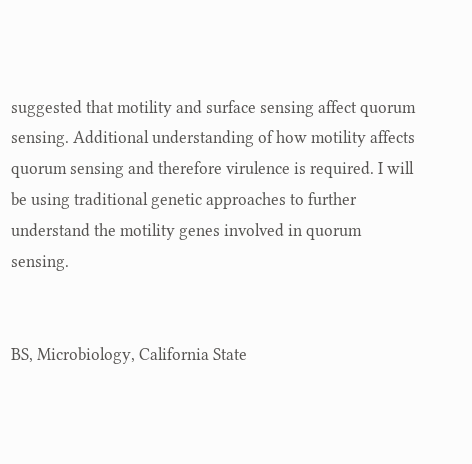suggested that motility and surface sensing affect quorum sensing. Additional understanding of how motility affects quorum sensing and therefore virulence is required. I will be using traditional genetic approaches to further understand the motility genes involved in quorum sensing.


BS, Microbiology, California State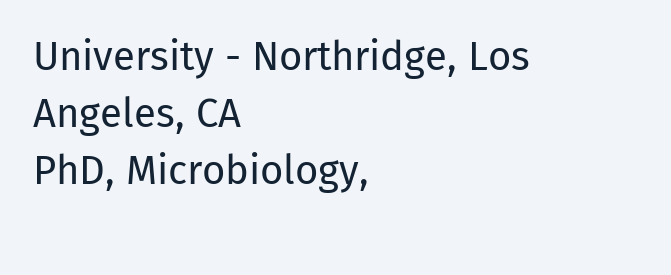University - Northridge, Los Angeles, CA
PhD, Microbiology,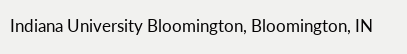Indiana University Bloomington, Bloomington, IN